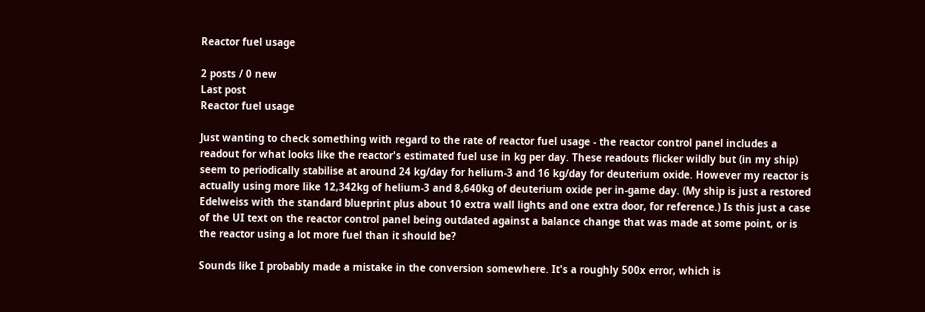Reactor fuel usage

2 posts / 0 new
Last post
Reactor fuel usage

Just wanting to check something with regard to the rate of reactor fuel usage - the reactor control panel includes a readout for what looks like the reactor's estimated fuel use in kg per day. These readouts flicker wildly but (in my ship) seem to periodically stabilise at around 24 kg/day for helium-3 and 16 kg/day for deuterium oxide. However my reactor is actually using more like 12,342kg of helium-3 and 8,640kg of deuterium oxide per in-game day. (My ship is just a restored Edelweiss with the standard blueprint plus about 10 extra wall lights and one extra door, for reference.) Is this just a case of the UI text on the reactor control panel being outdated against a balance change that was made at some point, or is the reactor using a lot more fuel than it should be?

Sounds like I probably made a mistake in the conversion somewhere. It's a roughly 500x error, which is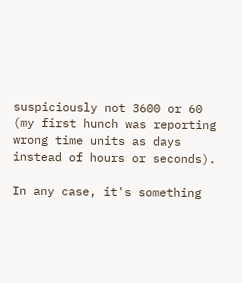suspiciously not 3600 or 60 (my first hunch was reporting wrong time units as days instead of hours or seconds).

In any case, it's something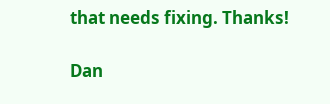that needs fixing. Thanks!

Dan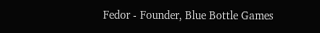Fedor - Founder, Blue Bottle Games